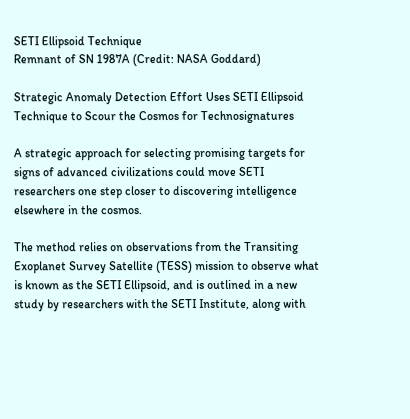SETI Ellipsoid Technique
Remnant of SN 1987A (Credit: NASA Goddard)

Strategic Anomaly Detection Effort Uses SETI Ellipsoid Technique to Scour the Cosmos for Technosignatures

A strategic approach for selecting promising targets for signs of advanced civilizations could move SETI researchers one step closer to discovering intelligence elsewhere in the cosmos.

The method relies on observations from the Transiting Exoplanet Survey Satellite (TESS) mission to observe what is known as the SETI Ellipsoid, and is outlined in a new study by researchers with the SETI Institute, along with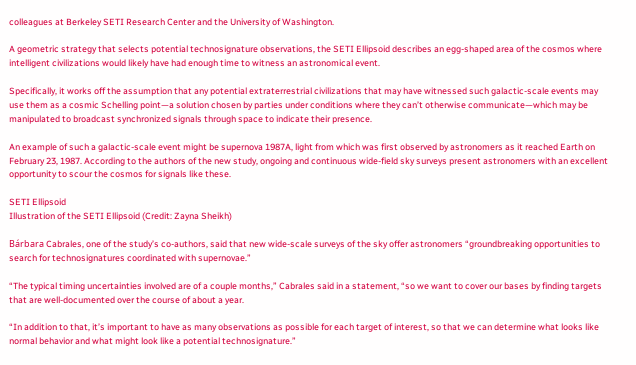colleagues at Berkeley SETI Research Center and the University of Washington.

A geometric strategy that selects potential technosignature observations, the SETI Ellipsoid describes an egg-shaped area of the cosmos where intelligent civilizations would likely have had enough time to witness an astronomical event.

Specifically, it works off the assumption that any potential extraterrestrial civilizations that may have witnessed such galactic-scale events may use them as a cosmic Schelling point—a solution chosen by parties under conditions where they can’t otherwise communicate—which may be manipulated to broadcast synchronized signals through space to indicate their presence.

An example of such a galactic-scale event might be supernova 1987A, light from which was first observed by astronomers as it reached Earth on February 23, 1987. According to the authors of the new study, ongoing and continuous wide-field sky surveys present astronomers with an excellent opportunity to scour the cosmos for signals like these.

SETI Ellipsoid
Illustration of the SETI Ellipsoid (Credit: Zayna Sheikh)

Bárbara Cabrales, one of the study’s co-authors, said that new wide-scale surveys of the sky offer astronomers “groundbreaking opportunities to search for technosignatures coordinated with supernovae.”

“The typical timing uncertainties involved are of a couple months,” Cabrales said in a statement, “so we want to cover our bases by finding targets that are well-documented over the course of about a year.

“In addition to that, it’s important to have as many observations as possible for each target of interest, so that we can determine what looks like normal behavior and what might look like a potential technosignature.”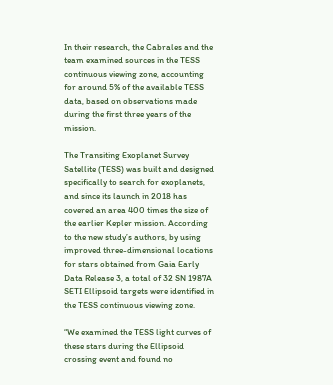In their research, the Cabrales and the team examined sources in the TESS continuous viewing zone, accounting for around 5% of the available TESS data, based on observations made during the first three years of the mission.

The Transiting Exoplanet Survey Satellite (TESS) was built and designed specifically to search for exoplanets, and since its launch in 2018 has covered an area 400 times the size of the earlier Kepler mission. According to the new study’s authors, by using improved three-dimensional locations for stars obtained from Gaia Early Data Release 3, a total of 32 SN 1987A SETI Ellipsoid targets were identified in the TESS continuous viewing zone.

“We examined the TESS light curves of these stars during the Ellipsoid crossing event and found no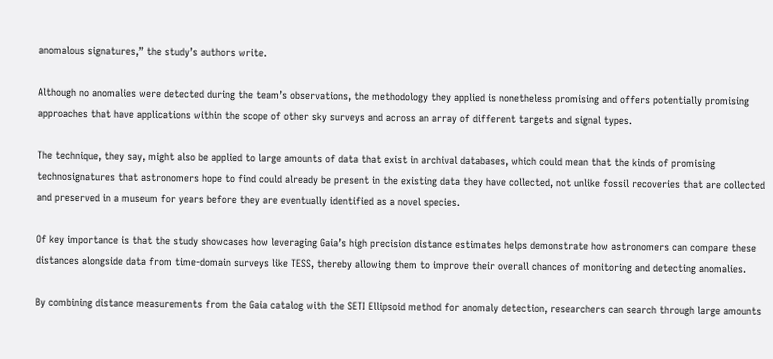anomalous signatures,” the study’s authors write.

Although no anomalies were detected during the team’s observations, the methodology they applied is nonetheless promising and offers potentially promising approaches that have applications within the scope of other sky surveys and across an array of different targets and signal types.

The technique, they say, might also be applied to large amounts of data that exist in archival databases, which could mean that the kinds of promising technosignatures that astronomers hope to find could already be present in the existing data they have collected, not unlike fossil recoveries that are collected and preserved in a museum for years before they are eventually identified as a novel species.

Of key importance is that the study showcases how leveraging Gaia’s high precision distance estimates helps demonstrate how astronomers can compare these distances alongside data from time-domain surveys like TESS, thereby allowing them to improve their overall chances of monitoring and detecting anomalies.

By combining distance measurements from the Gaia catalog with the SETI Ellipsoid method for anomaly detection, researchers can search through large amounts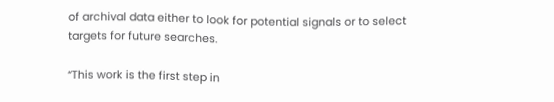of archival data either to look for potential signals or to select targets for future searches.

“This work is the first step in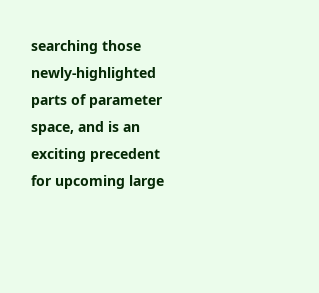searching those newly-highlighted parts of parameter space, and is an exciting precedent for upcoming large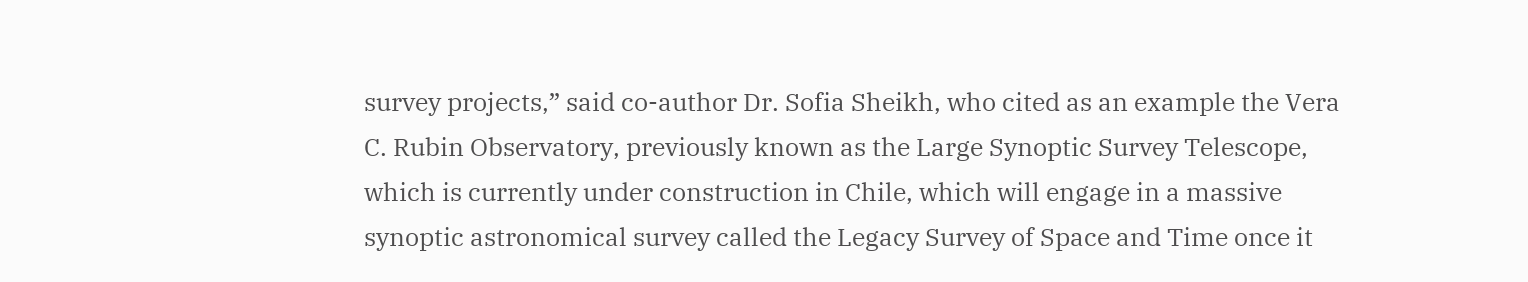survey projects,” said co-author Dr. Sofia Sheikh, who cited as an example the Vera C. Rubin Observatory, previously known as the Large Synoptic Survey Telescope, which is currently under construction in Chile, which will engage in a massive synoptic astronomical survey called the Legacy Survey of Space and Time once it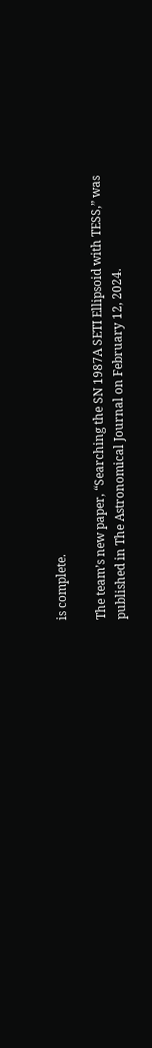is complete.

The team’s new paper, “Searching the SN 1987A SETI Ellipsoid with TESS,” was published in The Astronomical Journal on February 12, 2024.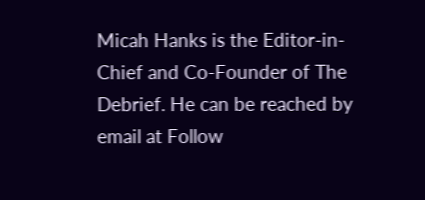Micah Hanks is the Editor-in-Chief and Co-Founder of The Debrief. He can be reached by email at Follow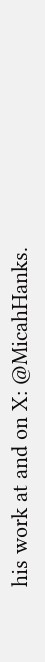his work at and on X: @MicahHanks.